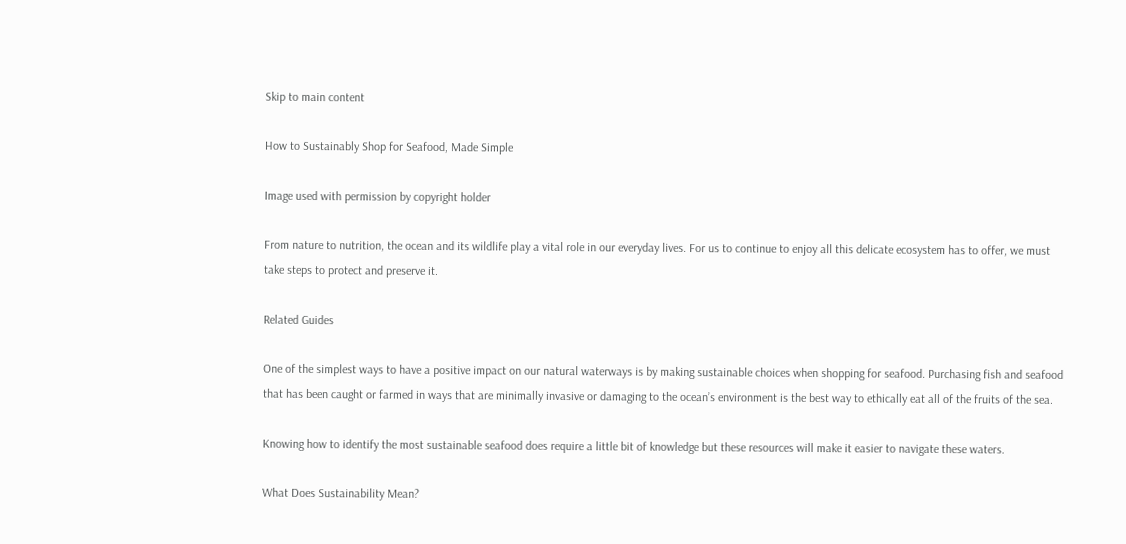Skip to main content

How to Sustainably Shop for Seafood, Made Simple

Image used with permission by copyright holder

From nature to nutrition, the ocean and its wildlife play a vital role in our everyday lives. For us to continue to enjoy all this delicate ecosystem has to offer, we must take steps to protect and preserve it.

Related Guides

One of the simplest ways to have a positive impact on our natural waterways is by making sustainable choices when shopping for seafood. Purchasing fish and seafood that has been caught or farmed in ways that are minimally invasive or damaging to the ocean’s environment is the best way to ethically eat all of the fruits of the sea.

Knowing how to identify the most sustainable seafood does require a little bit of knowledge but these resources will make it easier to navigate these waters.

What Does Sustainability Mean?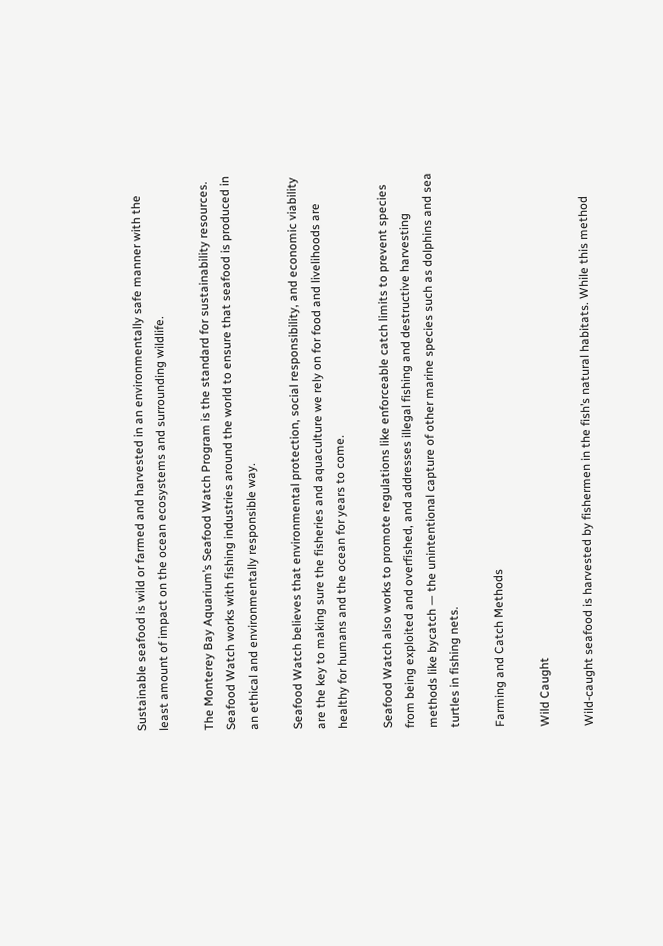Sustainable seafood is wild or farmed and harvested in an environmentally safe manner with the least amount of impact on the ocean ecosystems and surrounding wildlife.

The Monterey Bay Aquarium’s Seafood Watch Program is the standard for sustainability resources. Seafood Watch works with fishing industries around the world to ensure that seafood is produced in an ethical and environmentally responsible way.

Seafood Watch believes that environmental protection, social responsibility, and economic viability are the key to making sure the fisheries and aquaculture we rely on for food and livelihoods are healthy for humans and the ocean for years to come.

Seafood Watch also works to promote regulations like enforceable catch limits to prevent species from being exploited and overfished, and addresses illegal fishing and destructive harvesting methods like bycatch — the unintentional capture of other marine species such as dolphins and sea turtles in fishing nets.

Farming and Catch Methods

Wild Caught

Wild-caught seafood is harvested by fishermen in the fish’s natural habitats. While this method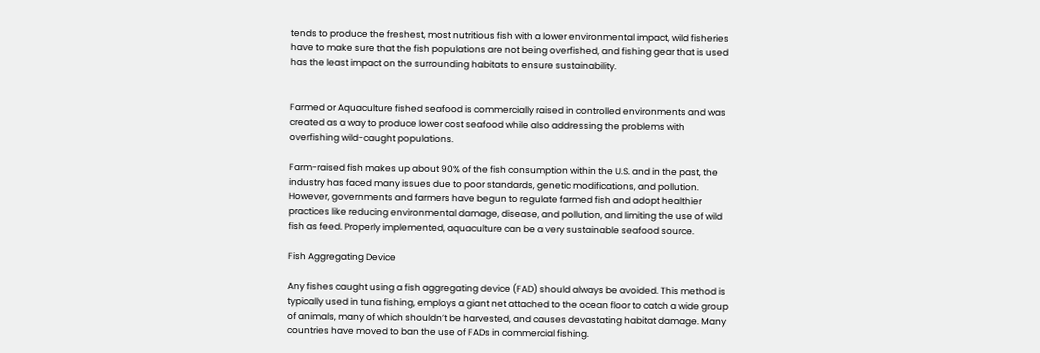tends to produce the freshest, most nutritious fish with a lower environmental impact, wild fisheries have to make sure that the fish populations are not being overfished, and fishing gear that is used has the least impact on the surrounding habitats to ensure sustainability.


Farmed or Aquaculture fished seafood is commercially raised in controlled environments and was created as a way to produce lower cost seafood while also addressing the problems with overfishing wild-caught populations.

Farm-raised fish makes up about 90% of the fish consumption within the U.S. and in the past, the industry has faced many issues due to poor standards, genetic modifications, and pollution. However, governments and farmers have begun to regulate farmed fish and adopt healthier practices like reducing environmental damage, disease, and pollution, and limiting the use of wild fish as feed. Properly implemented, aquaculture can be a very sustainable seafood source.

Fish Aggregating Device

Any fishes caught using a fish aggregating device (FAD) should always be avoided. This method is typically used in tuna fishing, employs a giant net attached to the ocean floor to catch a wide group of animals, many of which shouldn’t be harvested, and causes devastating habitat damage. Many countries have moved to ban the use of FADs in commercial fishing.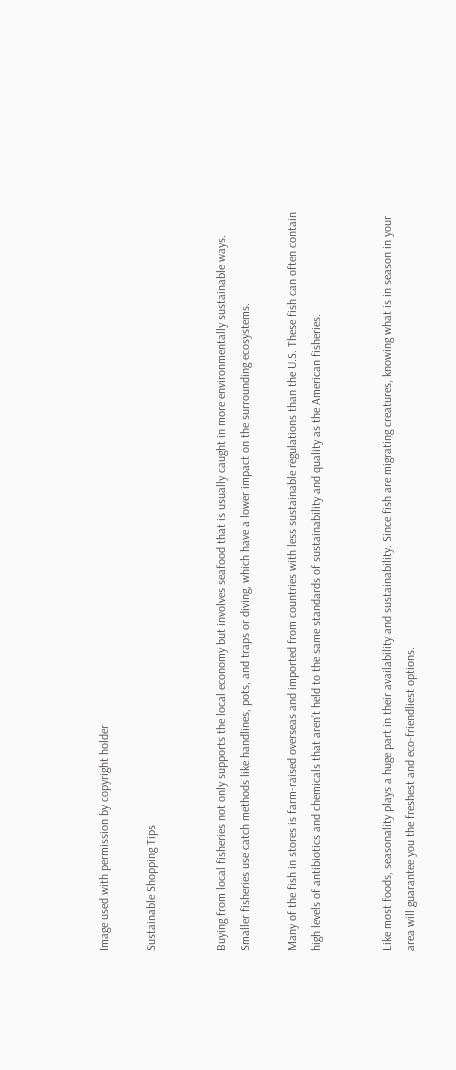Image used with permission by copyright holder

Sustainable Shopping Tips


Buying from local fisheries not only supports the local economy but involves seafood that is usually caught in more environmentally sustainable ways. Smaller fisheries use catch methods like handlines, pots, and traps or diving, which have a lower impact on the surrounding ecosystems.

Many of the fish in stores is farm-raised overseas and imported from countries with less sustainable regulations than the U.S. These fish can often contain high levels of antibiotics and chemicals that aren’t held to the same standards of sustainability and quality as the American fisheries.


Like most foods, seasonality plays a huge part in their availability and sustainability. Since fish are migrating creatures, knowing what is in season in your area will guarantee you the freshest and eco-friendliest options.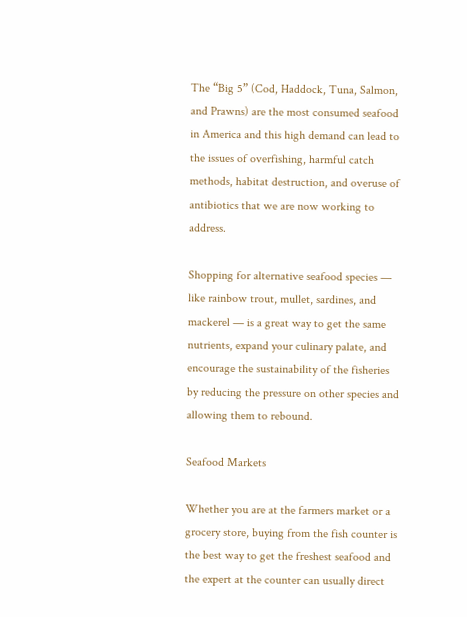The “Big 5” (Cod, Haddock, Tuna, Salmon, and Prawns) are the most consumed seafood in America and this high demand can lead to the issues of overfishing, harmful catch methods, habitat destruction, and overuse of antibiotics that we are now working to address.

Shopping for alternative seafood species — like rainbow trout, mullet, sardines, and mackerel — is a great way to get the same nutrients, expand your culinary palate, and encourage the sustainability of the fisheries by reducing the pressure on other species and allowing them to rebound.

Seafood Markets

Whether you are at the farmers market or a grocery store, buying from the fish counter is the best way to get the freshest seafood and the expert at the counter can usually direct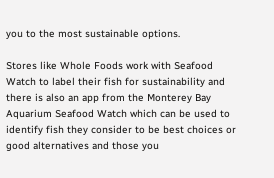you to the most sustainable options.

Stores like Whole Foods work with Seafood Watch to label their fish for sustainability and there is also an app from the Monterey Bay Aquarium Seafood Watch which can be used to identify fish they consider to be best choices or good alternatives and those you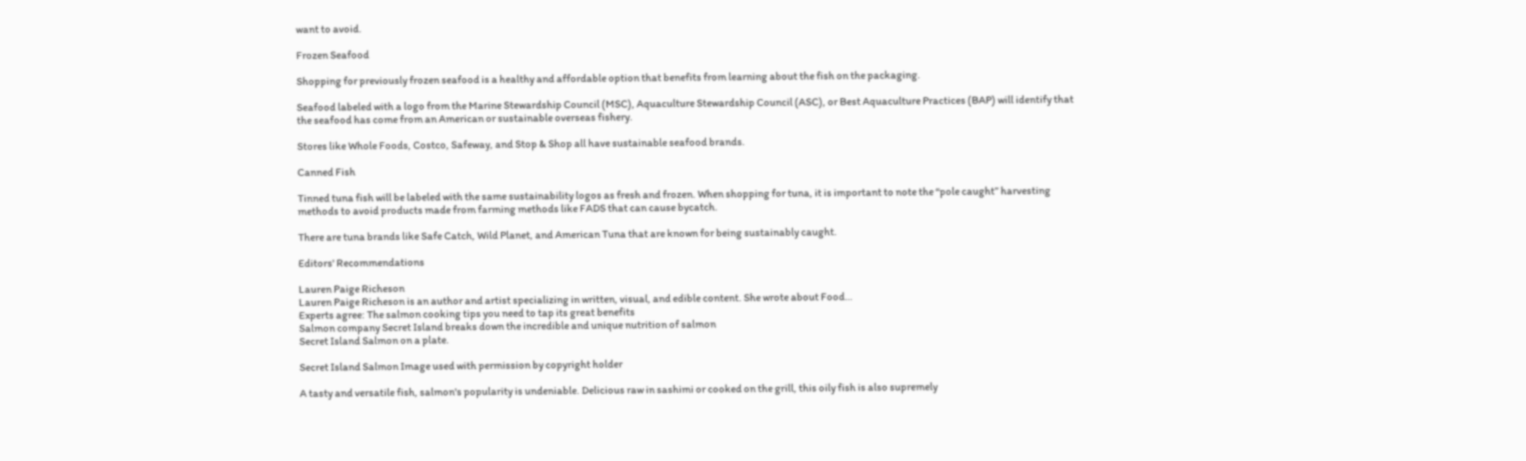want to avoid.

Frozen Seafood

Shopping for previously frozen seafood is a healthy and affordable option that benefits from learning about the fish on the packaging.

Seafood labeled with a logo from the Marine Stewardship Council (MSC), Aquaculture Stewardship Council (ASC), or Best Aquaculture Practices (BAP) will identify that the seafood has come from an American or sustainable overseas fishery.

Stores like Whole Foods, Costco, Safeway, and Stop & Shop all have sustainable seafood brands.

Canned Fish

Tinned tuna fish will be labeled with the same sustainability logos as fresh and frozen. When shopping for tuna, it is important to note the “pole caught” harvesting methods to avoid products made from farming methods like FADS that can cause bycatch.

There are tuna brands like Safe Catch, Wild Planet, and American Tuna that are known for being sustainably caught.

Editors' Recommendations

Lauren Paige Richeson
Lauren Paige Richeson is an author and artist specializing in written, visual, and edible content. She wrote about Food…
Experts agree: The salmon cooking tips you need to tap its great benefits
Salmon company Secret Island breaks down the incredible and unique nutrition of salmon
Secret Island Salmon on a plate.

Secret Island Salmon Image used with permission by copyright holder

A tasty and versatile fish, salmon's popularity is undeniable. Delicious raw in sashimi or cooked on the grill, this oily fish is also supremely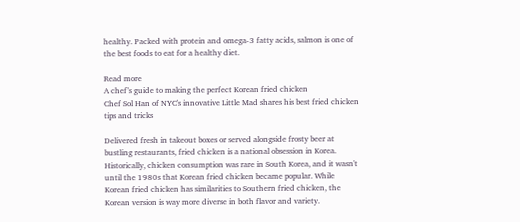healthy. Packed with protein and omega-3 fatty acids, salmon is one of the best foods to eat for a healthy diet.

Read more
A chef’s guide to making the perfect Korean fried chicken
Chef Sol Han of NYC's innovative Little Mad shares his best fried chicken tips and tricks

Delivered fresh in takeout boxes or served alongside frosty beer at bustling restaurants, fried chicken is a national obsession in Korea. Historically, chicken consumption was rare in South Korea, and it wasn't until the 1980s that Korean fried chicken became popular. While Korean fried chicken has similarities to Southern fried chicken, the Korean version is way more diverse in both flavor and variety.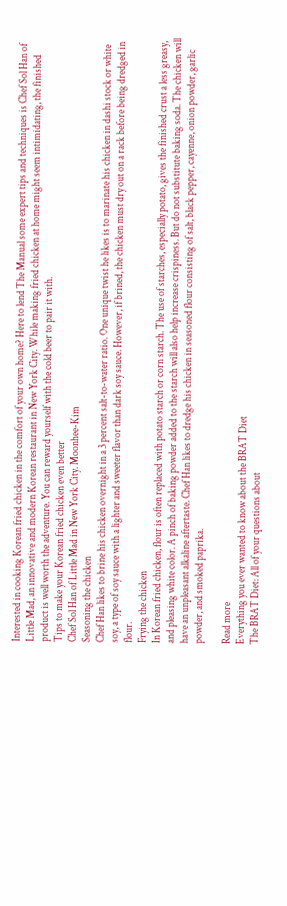Interested in cooking Korean fried chicken in the comfort of your own home? Here to lend The Manual some expert tips and techniques is Chef Sol Han of Little Mad, an innovative and modern Korean restaurant in New York City. While making fried chicken at home might seem intimidating, the finished product is well worth the adventure. You can reward yourself with the cold beer to pair it with.
Tips to make your Korean fried chicken even better
Chef Sol Han of Little Mad in New York City. Moonhee-Kim
Seasoning the chicken
Chef Han likes to brine his chicken overnight in a 3 percent salt-to-water ratio. One unique twist he likes is to marinate his chicken in dashi stock or white soy, a type of soy sauce with a lighter and sweeter flavor than dark soy sauce. However, if brined, the chicken must dry out on a rack before being dredged in flour.
Frying the chicken
In Korean fried chicken, flour is often replaced with potato starch or corn starch. The use of starches, especially potato, gives the finished crust a less greasy, and pleasing white color. A pinch of baking powder added to the starch will also help increase crispiness. But do not substitute baking soda. The chicken will have an unpleasant alkaline aftertaste. Chef Han likes to dredge his chicken in seasoned flour consisting of salt, black pepper, cayenne, onion powder, garlic powder, and smoked paprika.

Read more
Everything you ever wanted to know about the BRAT Diet
The BRAT Diet: All of your questions about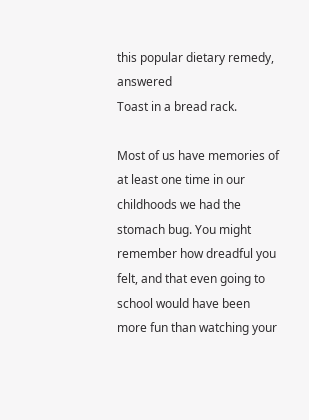this popular dietary remedy, answered
Toast in a bread rack.

Most of us have memories of at least one time in our childhoods we had the stomach bug. You might remember how dreadful you felt, and that even going to school would have been more fun than watching your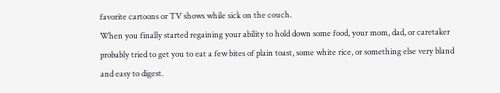favorite cartoons or TV shows while sick on the couch.
When you finally started regaining your ability to hold down some food, your mom, dad, or caretaker probably tried to get you to eat a few bites of plain toast, some white rice, or something else very bland and easy to digest.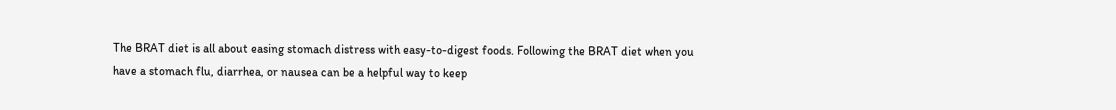The BRAT diet is all about easing stomach distress with easy-to-digest foods. Following the BRAT diet when you have a stomach flu, diarrhea, or nausea can be a helpful way to keep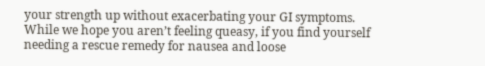your strength up without exacerbating your GI symptoms.
While we hope you aren’t feeling queasy, if you find yourself needing a rescue remedy for nausea and loose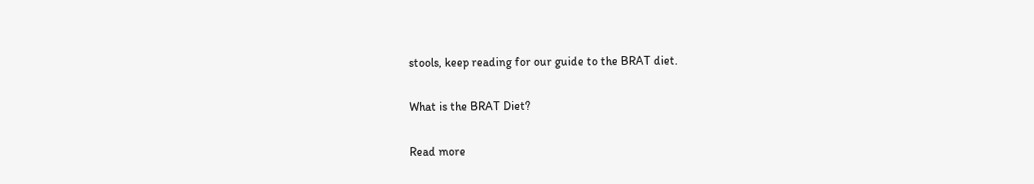stools, keep reading for our guide to the BRAT diet.

What is the BRAT Diet?

Read more